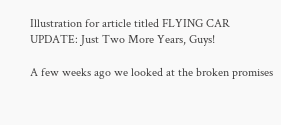Illustration for article titled FLYING CAR UPDATE: Just Two More Years, Guys!

A few weeks ago we looked at the broken promises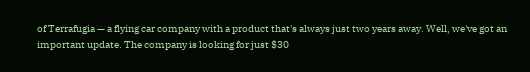of Terrafugia — a flying car company with a product that's always just two years away. Well, we've got an important update. The company is looking for just $30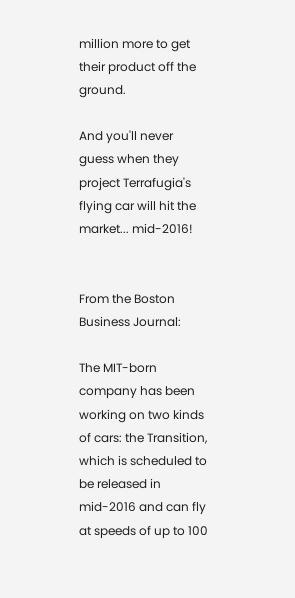million more to get their product off the ground.

And you'll never guess when they project Terrafugia's flying car will hit the market... mid-2016!


From the Boston Business Journal:

The MIT-born company has been working on two kinds of cars: the Transition, which is scheduled to be released in mid-2016 and can fly at speeds of up to 100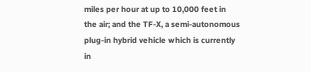miles per hour at up to 10,000 feet in the air; and the TF-X, a semi-autonomous plug-in hybrid vehicle which is currently in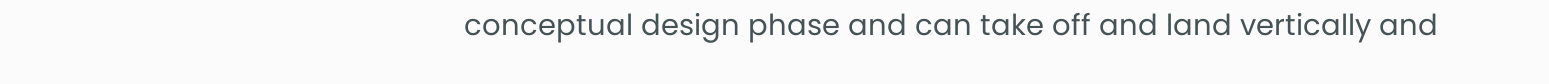conceptual design phase and can take off and land vertically and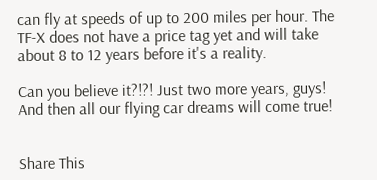can fly at speeds of up to 200 miles per hour. The TF-X does not have a price tag yet and will take about 8 to 12 years before it's a reality.

Can you believe it?!?! Just two more years, guys! And then all our flying car dreams will come true!


Share This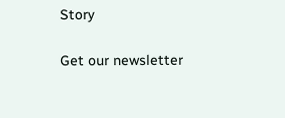Story

Get our newsletter